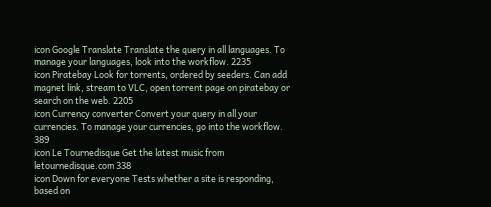icon Google Translate Translate the query in all languages. To manage your languages, look into the workflow. 2235
icon Piratebay Look for torrents, ordered by seeders. Can add magnet link, stream to VLC, open torrent page on piratebay or search on the web. 2205
icon Currency converter Convert your query in all your currencies. To manage your currencies, go into the workflow. 389
icon Le Tournedisque Get the latest music from letournedisque.com 338
icon Down for everyone Tests whether a site is responding, based on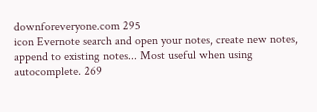downforeveryone.com 295
icon Evernote search and open your notes, create new notes, append to existing notes... Most useful when using autocomplete. 269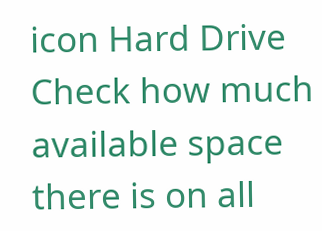icon Hard Drive Check how much available space there is on all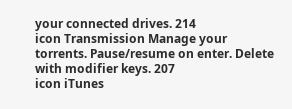your connected drives. 214
icon Transmission Manage your torrents. Pause/resume on enter. Delete with modifier keys. 207
icon iTunes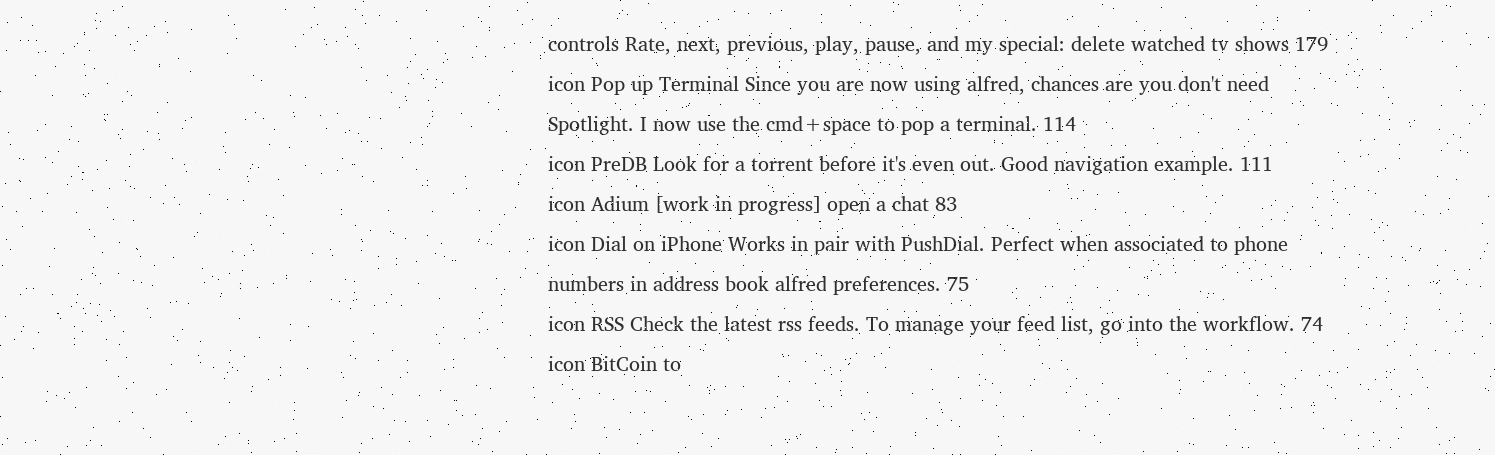controls Rate, next, previous, play, pause, and my special: delete watched tv shows 179
icon Pop up Terminal Since you are now using alfred, chances are you don't need Spotlight. I now use the cmd+space to pop a terminal. 114
icon PreDB Look for a torrent before it's even out. Good navigation example. 111
icon Adium [work in progress] open a chat 83
icon Dial on iPhone Works in pair with PushDial. Perfect when associated to phone numbers in address book alfred preferences. 75
icon RSS Check the latest rss feeds. To manage your feed list, go into the workflow. 74
icon BitCoin to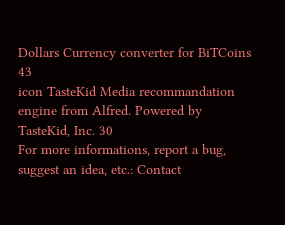Dollars Currency converter for BiTCoins 43
icon TasteKid Media recommandation engine from Alfred. Powered by TasteKid, Inc. 30
For more informations, report a bug, suggest an idea, etc.: Contact